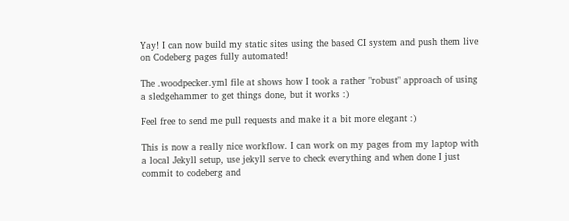Yay! I can now build my static sites using the based CI system and push them live on Codeberg pages fully automated!

The .woodpecker.yml file at shows how I took a rather "robust" approach of using a sledgehammer to get things done, but it works :)

Feel free to send me pull requests and make it a bit more elegant :)

This is now a really nice workflow. I can work on my pages from my laptop with a local Jekyll setup, use jekyll serve to check everything and when done I just commit to codeberg and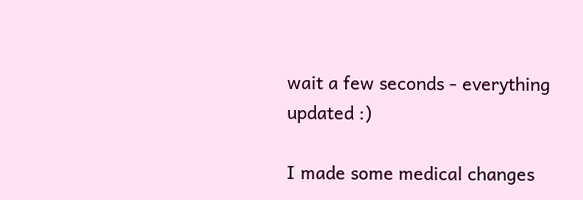wait a few seconds - everything updated :)

I made some medical changes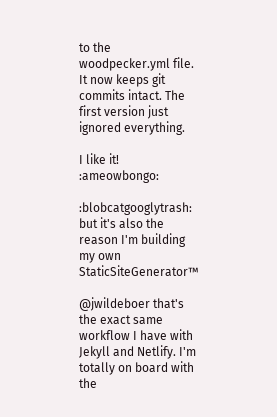to the woodpecker.yml file. It now keeps git commits intact. The first version just ignored everything.

I like it! :ameowbongo:

:blobcatgooglytrash: but it's also the reason I'm building my own StaticSiteGenerator™

@jwildeboer that's the exact same workflow I have with Jekyll and Netlify. I'm totally on board with the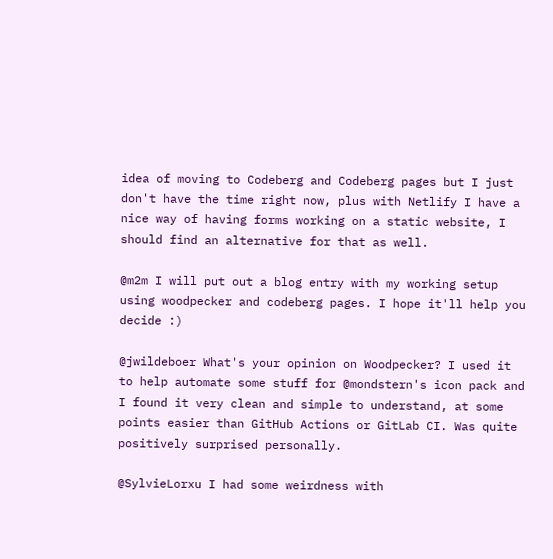idea of moving to Codeberg and Codeberg pages but I just don't have the time right now, plus with Netlify I have a nice way of having forms working on a static website, I should find an alternative for that as well.

@m2m I will put out a blog entry with my working setup using woodpecker and codeberg pages. I hope it'll help you decide :)

@jwildeboer What's your opinion on Woodpecker? I used it to help automate some stuff for @mondstern's icon pack and I found it very clean and simple to understand, at some points easier than GitHub Actions or GitLab CI. Was quite positively surprised personally.

@SylvieLorxu I had some weirdness with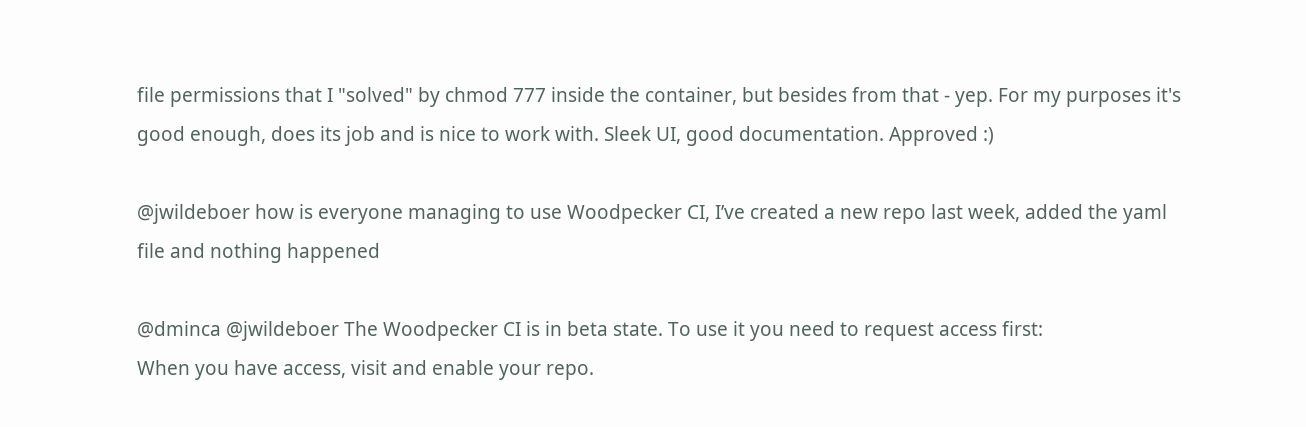file permissions that I "solved" by chmod 777 inside the container, but besides from that - yep. For my purposes it's good enough, does its job and is nice to work with. Sleek UI, good documentation. Approved :)

@jwildeboer how is everyone managing to use Woodpecker CI, I’ve created a new repo last week, added the yaml file and nothing happened

@dminca @jwildeboer The Woodpecker CI is in beta state. To use it you need to request access first:
When you have access, visit and enable your repo.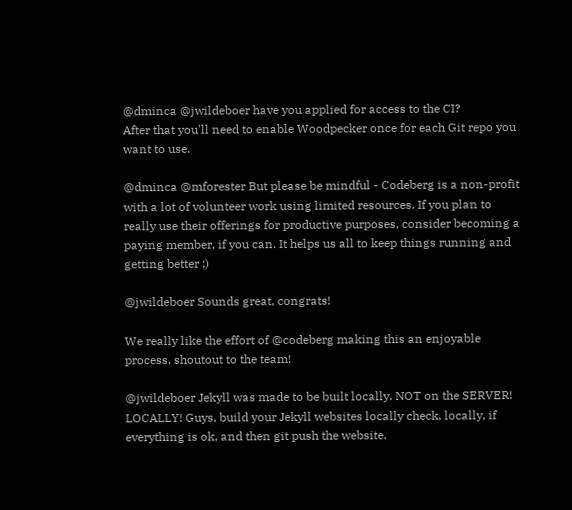@dminca @jwildeboer have you applied for access to the CI?
After that you'll need to enable Woodpecker once for each Git repo you want to use.

@dminca @mforester But please be mindful - Codeberg is a non-profit with a lot of volunteer work using limited resources. If you plan to really use their offerings for productive purposes, consider becoming a paying member, if you can. It helps us all to keep things running and getting better ;)

@jwildeboer Sounds great, congrats!

We really like the effort of @codeberg making this an enjoyable process, shoutout to the team!

@jwildeboer Jekyll was made to be built locally. NOT on the SERVER! LOCALLY! Guys, build your Jekyll websites locally check, locally, if everything is ok, and then git push the website.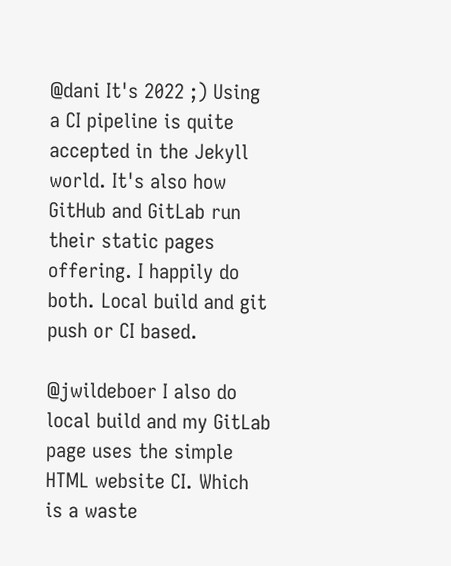@dani It's 2022 ;) Using a CI pipeline is quite accepted in the Jekyll world. It's also how GitHub and GitLab run their static pages offering. I happily do both. Local build and git push or CI based.

@jwildeboer I also do local build and my GitLab page uses the simple HTML website CI. Which is a waste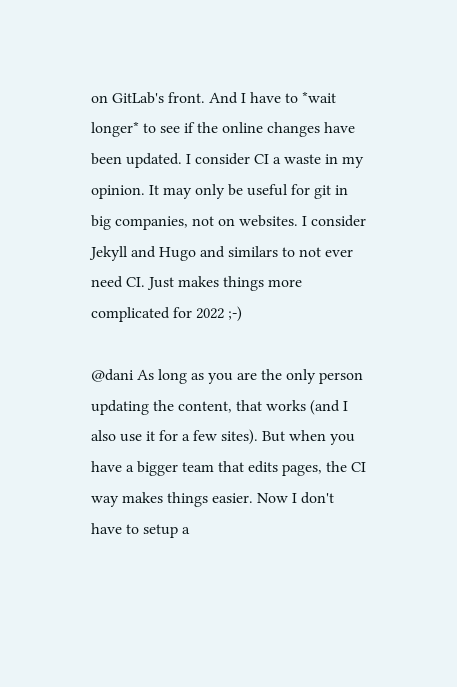on GitLab's front. And I have to *wait longer* to see if the online changes have been updated. I consider CI a waste in my opinion. It may only be useful for git in big companies, not on websites. I consider Jekyll and Hugo and similars to not ever need CI. Just makes things more complicated for 2022 ;-)

@dani As long as you are the only person updating the content, that works (and I also use it for a few sites). But when you have a bigger team that edits pages, the CI way makes things easier. Now I don't have to setup a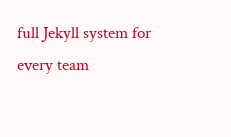full Jekyll system for every team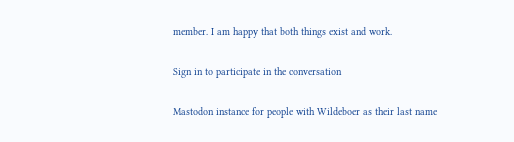member. I am happy that both things exist and work.

Sign in to participate in the conversation

Mastodon instance for people with Wildeboer as their last name